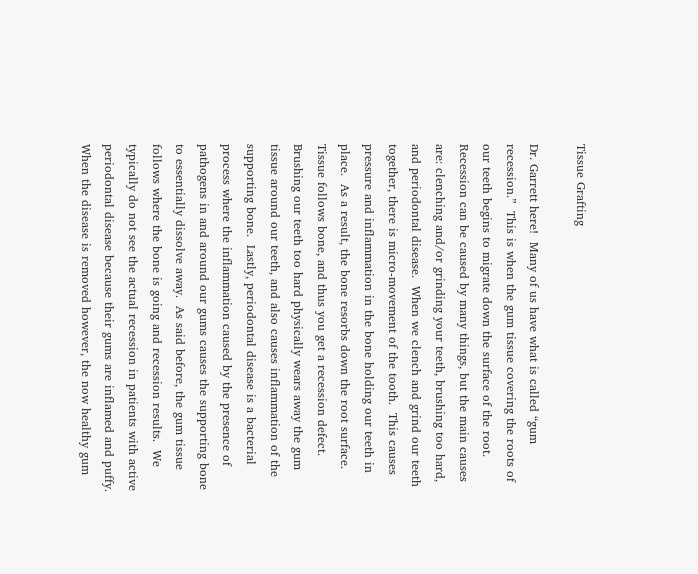Tissue Grafting

Dr. Garrett here!  Many of us have what is called “gum recession.”  This is when the gum tissue covering the roots of our teeth begins to migrate down the surface of the root.  Recession can be caused by many things, but the main causes are: clenching and/or grinding your teeth, brushing too hard, and periodontal disease.  When we clench and grind our teeth together, there is micro-movement of the tooth.  This causes pressure and inflammation in the bone holding our teeth in place.  As a result, the bone resorbs down the root surface.  Tissue follows bone, and thus you get a recession defect.  Brushing our teeth too hard physically wears away the gum tissue around our teeth, and also causes inflammation of the supporting bone.  Lastly, periodontal disease is a bacterial process where the inflammation caused by the presence of pathogens in and around our gums causes the supporting bone to essentially dissolve away.  As said before, the gum tissue follows where the bone is going and recession results.  We typically do not see the actual recession in patients with active periodontal disease because their gums are inflamed and puffy.  When the disease is removed however, the now healthy gum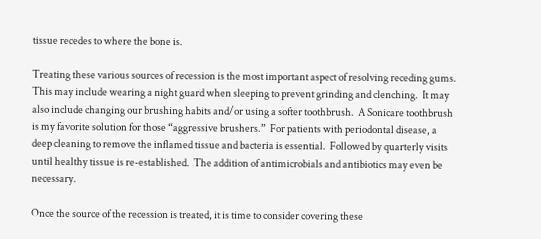tissue recedes to where the bone is.

Treating these various sources of recession is the most important aspect of resolving receding gums.  This may include wearing a night guard when sleeping to prevent grinding and clenching.  It may also include changing our brushing habits and/or using a softer toothbrush.  A Sonicare toothbrush is my favorite solution for those “aggressive brushers.”  For patients with periodontal disease, a deep cleaning to remove the inflamed tissue and bacteria is essential.  Followed by quarterly visits until healthy tissue is re-established.  The addition of antimicrobials and antibiotics may even be necessary.

Once the source of the recession is treated, it is time to consider covering these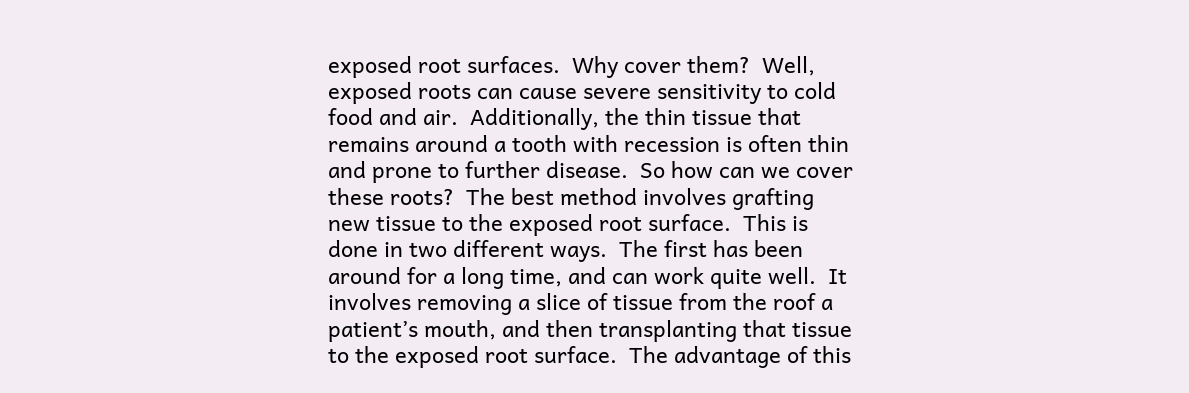exposed root surfaces.  Why cover them?  Well, exposed roots can cause severe sensitivity to cold food and air.  Additionally, the thin tissue that remains around a tooth with recession is often thin and prone to further disease.  So how can we cover these roots?  The best method involves grafting new tissue to the exposed root surface.  This is done in two different ways.  The first has been around for a long time, and can work quite well.  It involves removing a slice of tissue from the roof a patient’s mouth, and then transplanting that tissue to the exposed root surface.  The advantage of this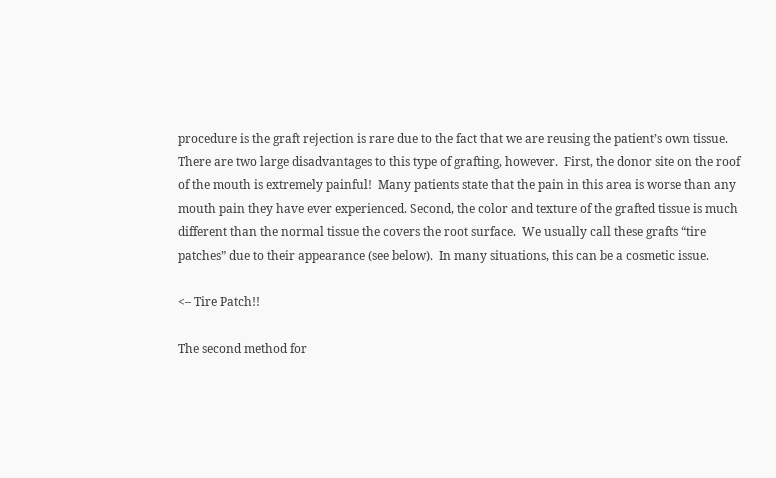procedure is the graft rejection is rare due to the fact that we are reusing the patient’s own tissue.  There are two large disadvantages to this type of grafting, however.  First, the donor site on the roof of the mouth is extremely painful!  Many patients state that the pain in this area is worse than any mouth pain they have ever experienced. Second, the color and texture of the grafted tissue is much different than the normal tissue the covers the root surface.  We usually call these grafts “tire patches” due to their appearance (see below).  In many situations, this can be a cosmetic issue.

<– Tire Patch!!

The second method for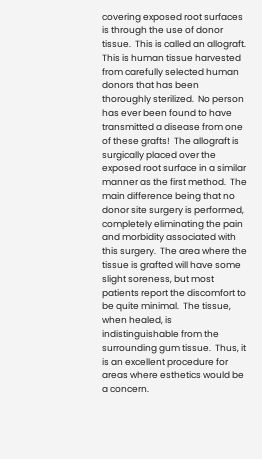covering exposed root surfaces is through the use of donor tissue.  This is called an allograft.  This is human tissue harvested from carefully selected human donors that has been thoroughly sterilized.  No person has ever been found to have transmitted a disease from one of these grafts!  The allograft is surgically placed over the exposed root surface in a similar manner as the first method.  The main difference being that no donor site surgery is performed, completely eliminating the pain and morbidity associated with this surgery.  The area where the tissue is grafted will have some slight soreness, but most patients report the discomfort to be quite minimal.  The tissue, when healed, is indistinguishable from the surrounding gum tissue.  Thus, it is an excellent procedure for areas where esthetics would be a concern.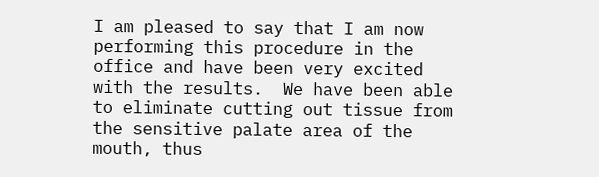I am pleased to say that I am now performing this procedure in the office and have been very excited with the results.  We have been able to eliminate cutting out tissue from the sensitive palate area of the mouth, thus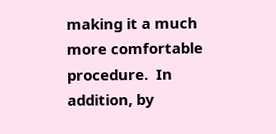making it a much more comfortable procedure.  In addition, by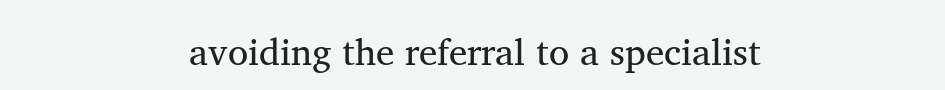avoiding the referral to a specialist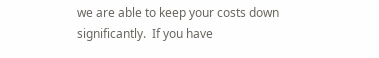we are able to keep your costs down significantly.  If you have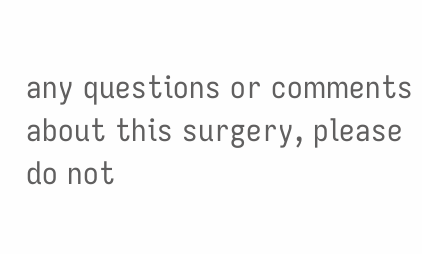any questions or comments about this surgery, please do not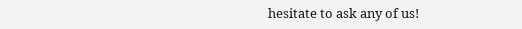hesitate to ask any of us!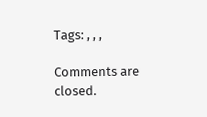Tags: , , ,

Comments are closed.